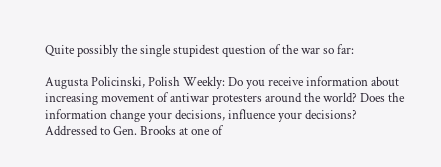Quite possibly the single stupidest question of the war so far:

Augusta Policinski, Polish Weekly: Do you receive information about increasing movement of antiwar protesters around the world? Does the information change your decisions, influence your decisions?
Addressed to Gen. Brooks at one of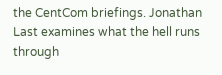the CentCom briefings. Jonathan Last examines what the hell runs through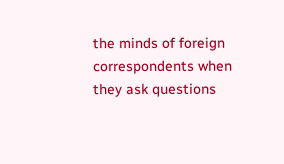the minds of foreign correspondents when they ask questions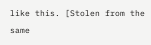like this. [Stolen from the same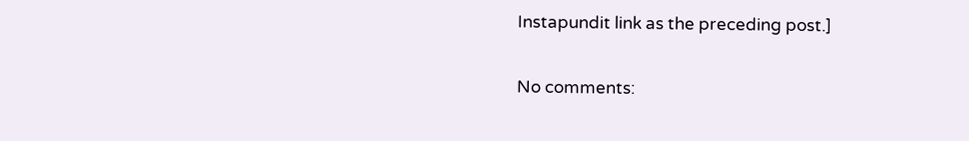Instapundit link as the preceding post.]

No comments: